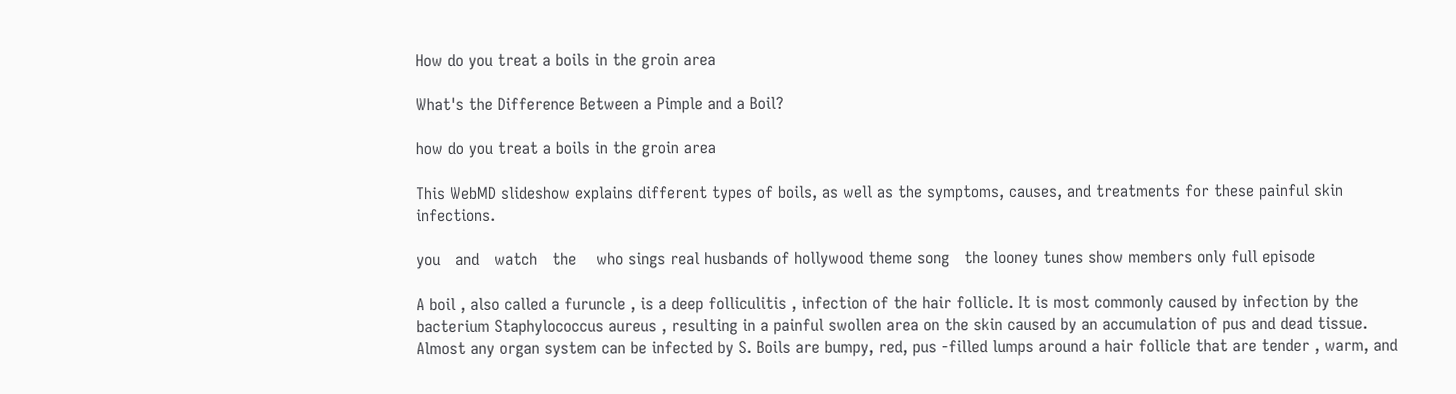How do you treat a boils in the groin area

What's the Difference Between a Pimple and a Boil?

how do you treat a boils in the groin area

This WebMD slideshow explains different types of boils, as well as the symptoms, causes, and treatments for these painful skin infections.

you   and   watch   the    who sings real husbands of hollywood theme song   the looney tunes show members only full episode

A boil , also called a furuncle , is a deep folliculitis , infection of the hair follicle. It is most commonly caused by infection by the bacterium Staphylococcus aureus , resulting in a painful swollen area on the skin caused by an accumulation of pus and dead tissue. Almost any organ system can be infected by S. Boils are bumpy, red, pus -filled lumps around a hair follicle that are tender , warm, and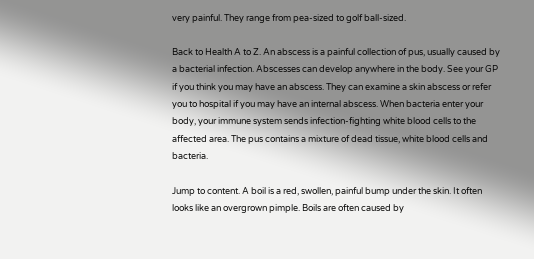very painful. They range from pea-sized to golf ball-sized.

Back to Health A to Z. An abscess is a painful collection of pus, usually caused by a bacterial infection. Abscesses can develop anywhere in the body. See your GP if you think you may have an abscess. They can examine a skin abscess or refer you to hospital if you may have an internal abscess. When bacteria enter your body, your immune system sends infection-fighting white blood cells to the affected area. The pus contains a mixture of dead tissue, white blood cells and bacteria.

Jump to content. A boil is a red, swollen, painful bump under the skin. It often looks like an overgrown pimple. Boils are often caused by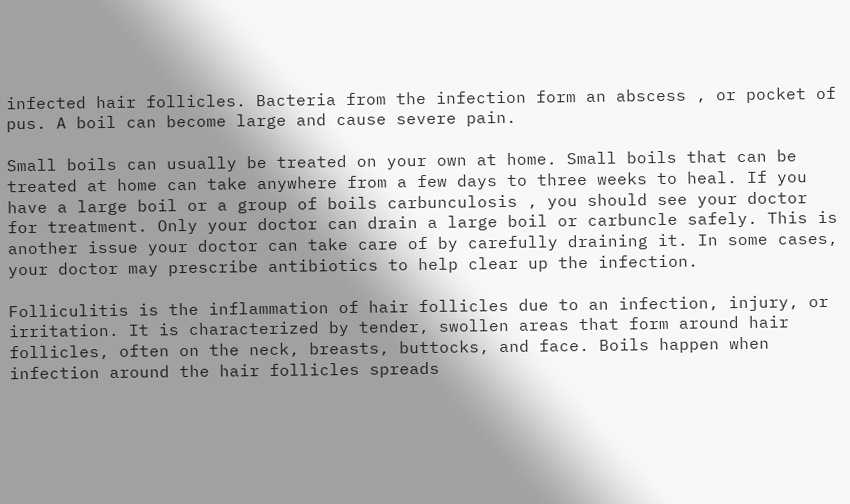infected hair follicles. Bacteria from the infection form an abscess , or pocket of pus. A boil can become large and cause severe pain.

Small boils can usually be treated on your own at home. Small boils that can be treated at home can take anywhere from a few days to three weeks to heal. If you have a large boil or a group of boils carbunculosis , you should see your doctor for treatment. Only your doctor can drain a large boil or carbuncle safely. This is another issue your doctor can take care of by carefully draining it. In some cases, your doctor may prescribe antibiotics to help clear up the infection.

Folliculitis is the inflammation of hair follicles due to an infection, injury, or irritation. It is characterized by tender, swollen areas that form around hair follicles, often on the neck, breasts, buttocks, and face. Boils happen when infection around the hair follicles spreads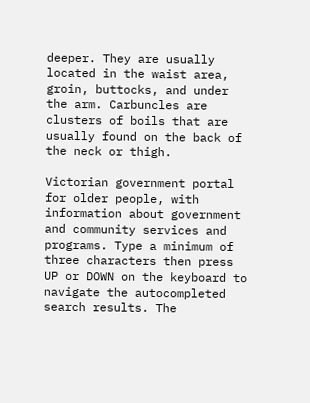deeper. They are usually located in the waist area, groin, buttocks, and under the arm. Carbuncles are clusters of boils that are usually found on the back of the neck or thigh.

Victorian government portal for older people, with information about government and community services and programs. Type a minimum of three characters then press UP or DOWN on the keyboard to navigate the autocompleted search results. The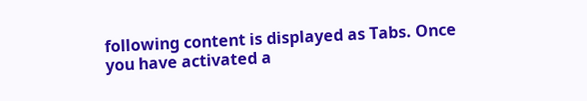following content is displayed as Tabs. Once you have activated a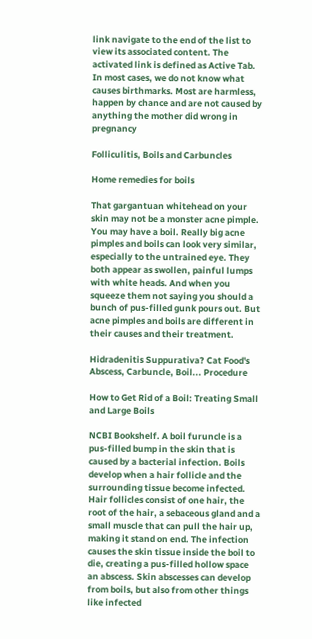link navigate to the end of the list to view its associated content. The activated link is defined as Active Tab. In most cases, we do not know what causes birthmarks. Most are harmless, happen by chance and are not caused by anything the mother did wrong in pregnancy

Folliculitis, Boils and Carbuncles

Home remedies for boils

That gargantuan whitehead on your skin may not be a monster acne pimple. You may have a boil. Really big acne pimples and boils can look very similar, especially to the untrained eye. They both appear as swollen, painful lumps with white heads. And when you squeeze them not saying you should a bunch of pus-filled gunk pours out. But acne pimples and boils are different in their causes and their treatment.

Hidradenitis Suppurativa? Cat Food's Abscess, Carbuncle, Boil... Procedure

How to Get Rid of a Boil: Treating Small and Large Boils

NCBI Bookshelf. A boil furuncle is a pus-filled bump in the skin that is caused by a bacterial infection. Boils develop when a hair follicle and the surrounding tissue become infected. Hair follicles consist of one hair, the root of the hair, a sebaceous gland and a small muscle that can pull the hair up, making it stand on end. The infection causes the skin tissue inside the boil to die, creating a pus-filled hollow space an abscess. Skin abscesses can develop from boils, but also from other things like infected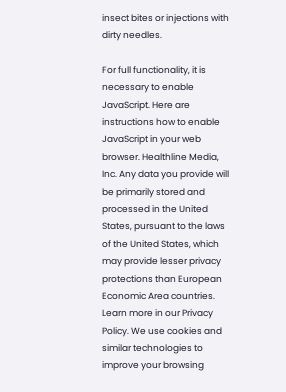insect bites or injections with dirty needles.

For full functionality, it is necessary to enable JavaScript. Here are instructions how to enable JavaScript in your web browser. Healthline Media, Inc. Any data you provide will be primarily stored and processed in the United States, pursuant to the laws of the United States, which may provide lesser privacy protections than European Economic Area countries. Learn more in our Privacy Policy. We use cookies and similar technologies to improve your browsing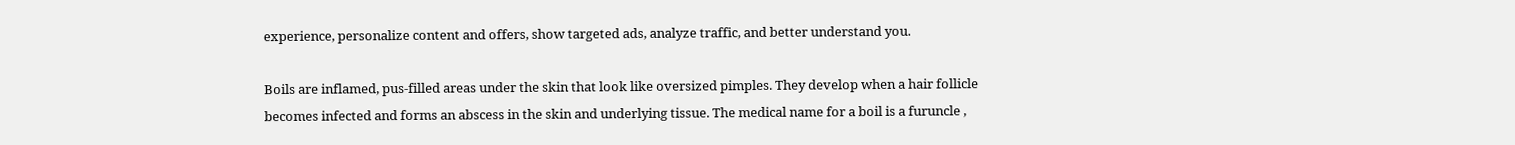experience, personalize content and offers, show targeted ads, analyze traffic, and better understand you.

Boils are inflamed, pus-filled areas under the skin that look like oversized pimples. They develop when a hair follicle becomes infected and forms an abscess in the skin and underlying tissue. The medical name for a boil is a furuncle ,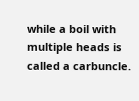while a boil with multiple heads is called a carbuncle.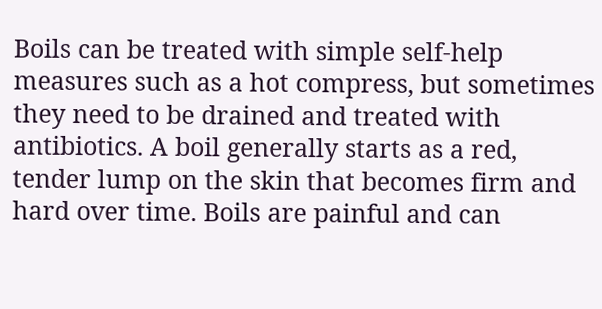Boils can be treated with simple self-help measures such as a hot compress, but sometimes they need to be drained and treated with antibiotics. A boil generally starts as a red, tender lump on the skin that becomes firm and hard over time. Boils are painful and can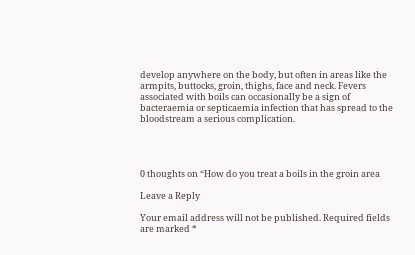develop anywhere on the body, but often in areas like the armpits, buttocks, groin, thighs, face and neck. Fevers associated with boils can occasionally be a sign of bacteraemia or septicaemia infection that has spread to the bloodstream a serious complication.




0 thoughts on “How do you treat a boils in the groin area

Leave a Reply

Your email address will not be published. Required fields are marked *